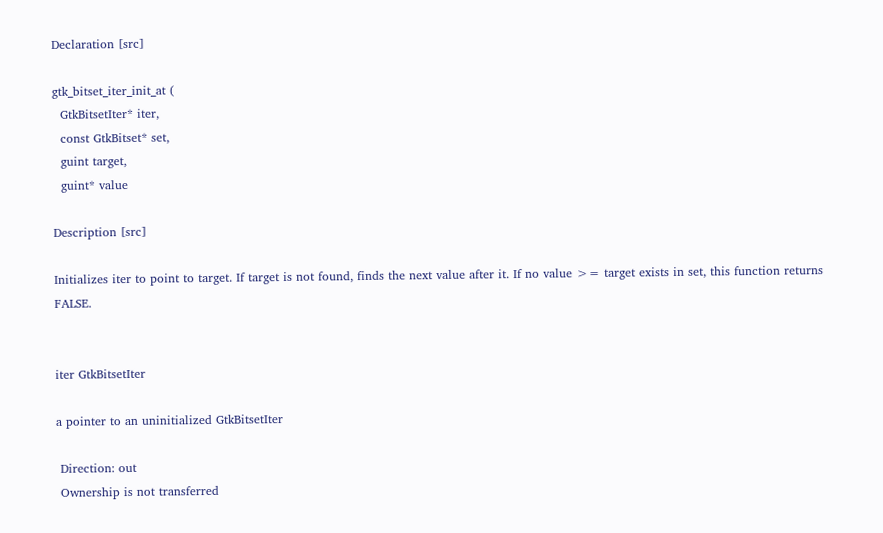Declaration [src]

gtk_bitset_iter_init_at (
  GtkBitsetIter* iter,
  const GtkBitset* set,
  guint target,
  guint* value

Description [src]

Initializes iter to point to target. If target is not found, finds the next value after it. If no value >= target exists in set, this function returns FALSE.


iter GtkBitsetIter

a pointer to an uninitialized GtkBitsetIter

 Direction: out
 Ownership is not transferred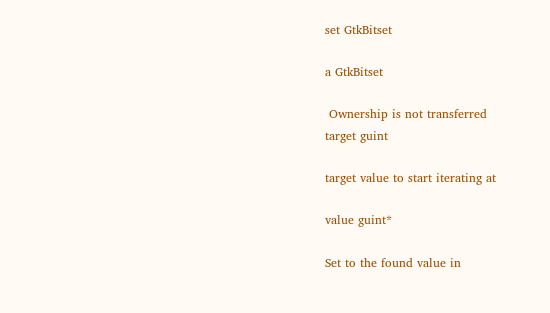set GtkBitset

a GtkBitset

 Ownership is not transferred
target guint

target value to start iterating at

value guint*

Set to the found value in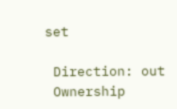set

 Direction: out
 Ownership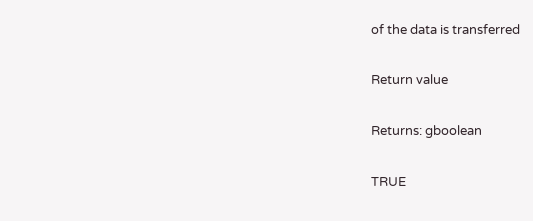of the data is transferred

Return value

Returns: gboolean

TRUE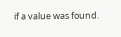if a value was found.